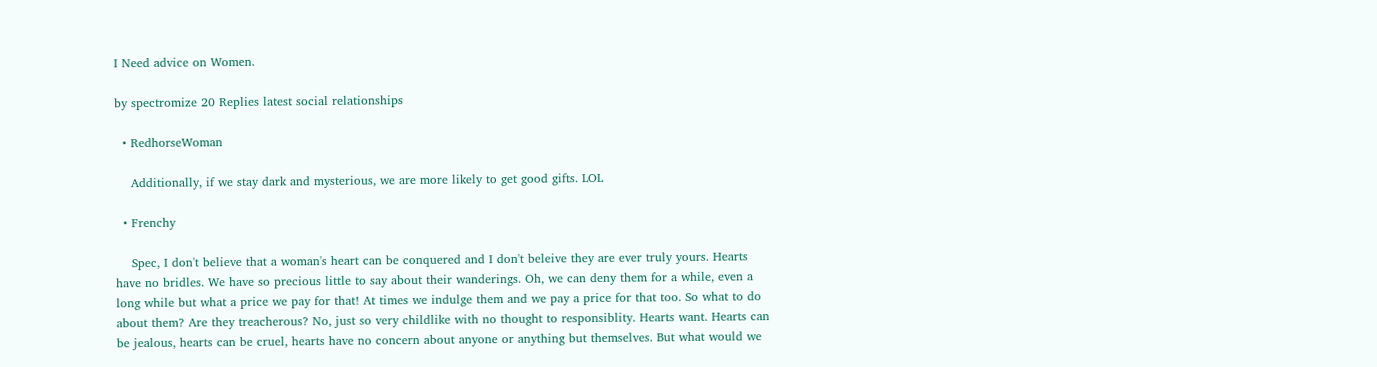I Need advice on Women.

by spectromize 20 Replies latest social relationships

  • RedhorseWoman

    Additionally, if we stay dark and mysterious, we are more likely to get good gifts. LOL

  • Frenchy

    Spec, I don't believe that a woman's heart can be conquered and I don't beleive they are ever truly yours. Hearts have no bridles. We have so precious little to say about their wanderings. Oh, we can deny them for a while, even a long while but what a price we pay for that! At times we indulge them and we pay a price for that too. So what to do about them? Are they treacherous? No, just so very childlike with no thought to responsiblity. Hearts want. Hearts can be jealous, hearts can be cruel, hearts have no concern about anyone or anything but themselves. But what would we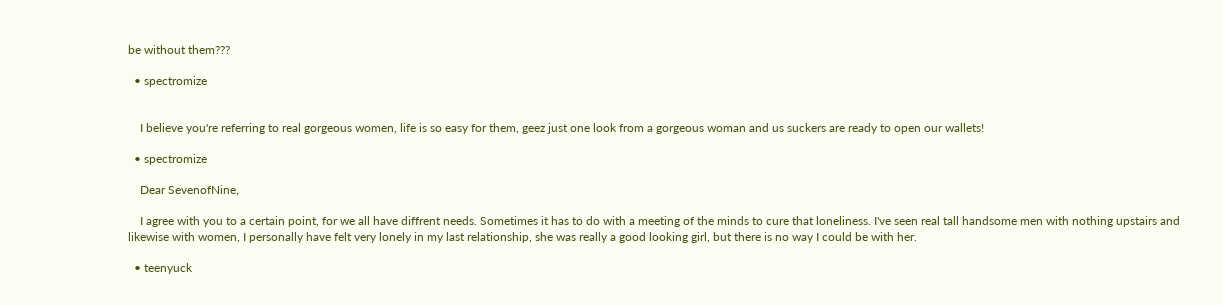be without them???

  • spectromize


    I believe you're referring to real gorgeous women, life is so easy for them, geez just one look from a gorgeous woman and us suckers are ready to open our wallets!

  • spectromize

    Dear SevenofNine,

    I agree with you to a certain point, for we all have diffrent needs. Sometimes it has to do with a meeting of the minds to cure that loneliness. I've seen real tall handsome men with nothing upstairs and likewise with women, I personally have felt very lonely in my last relationship, she was really a good looking girl, but there is no way I could be with her.

  • teenyuck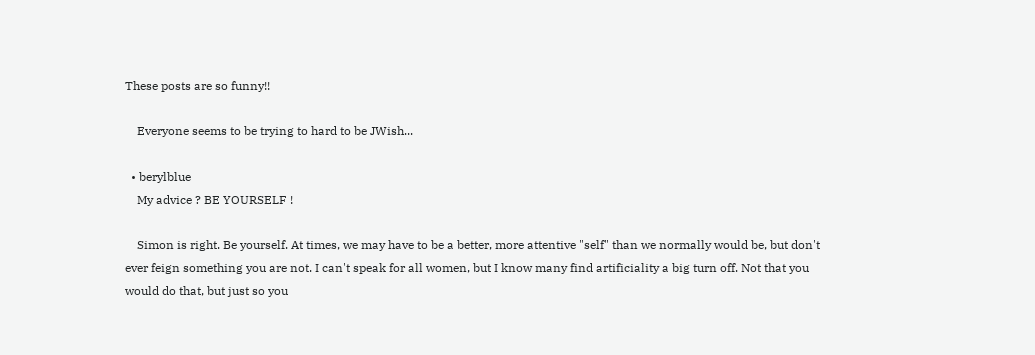These posts are so funny!!

    Everyone seems to be trying to hard to be JWish...

  • berylblue
    My advice ? BE YOURSELF !

    Simon is right. Be yourself. At times, we may have to be a better, more attentive "self" than we normally would be, but don't ever feign something you are not. I can't speak for all women, but I know many find artificiality a big turn off. Not that you would do that, but just so you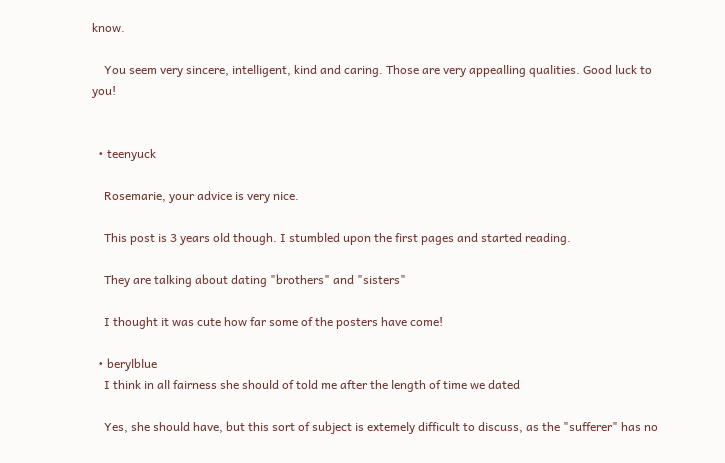know.

    You seem very sincere, intelligent, kind and caring. Those are very appealling qualities. Good luck to you!


  • teenyuck

    Rosemarie, your advice is very nice.

    This post is 3 years old though. I stumbled upon the first pages and started reading.

    They are talking about dating "brothers" and "sisters"

    I thought it was cute how far some of the posters have come!

  • berylblue
    I think in all fairness she should of told me after the length of time we dated

    Yes, she should have, but this sort of subject is extemely difficult to discuss, as the "sufferer" has no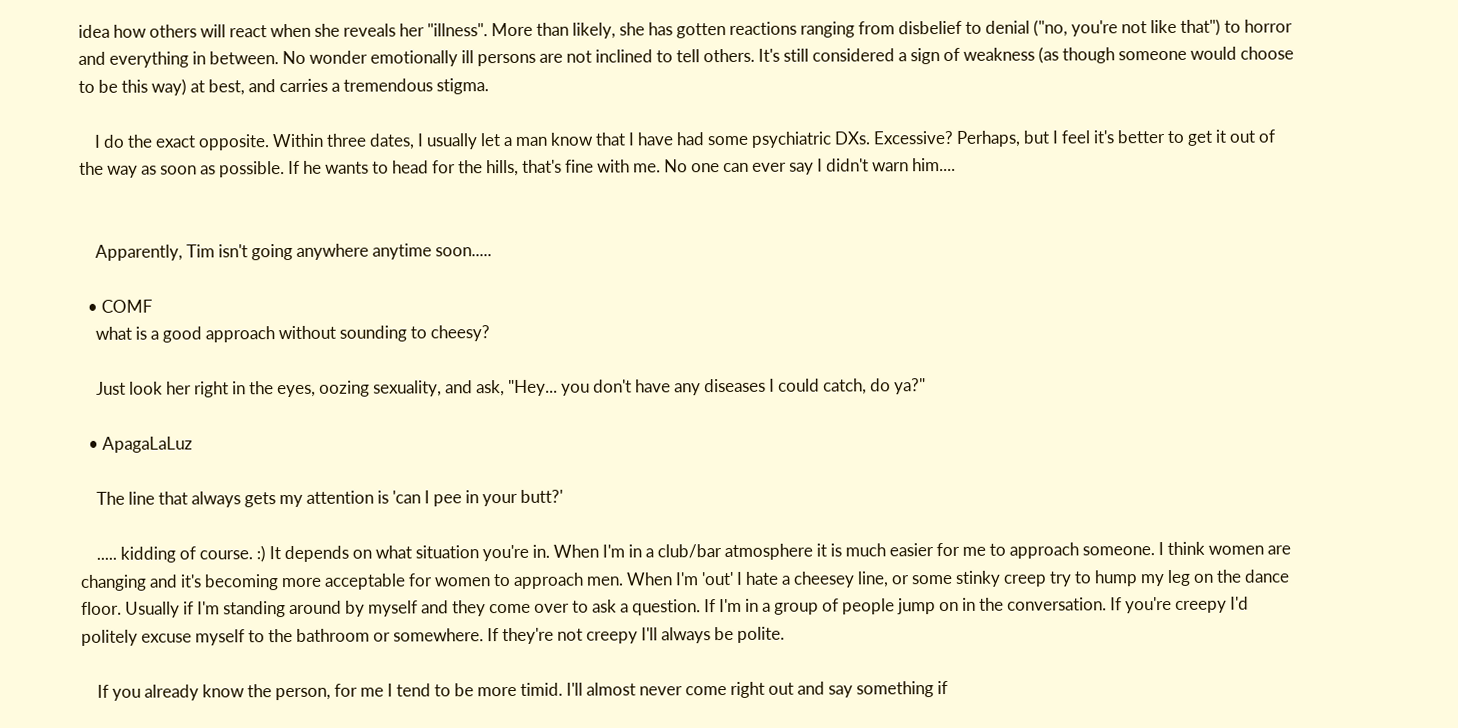idea how others will react when she reveals her "illness". More than likely, she has gotten reactions ranging from disbelief to denial ("no, you're not like that") to horror and everything in between. No wonder emotionally ill persons are not inclined to tell others. It's still considered a sign of weakness (as though someone would choose to be this way) at best, and carries a tremendous stigma.

    I do the exact opposite. Within three dates, I usually let a man know that I have had some psychiatric DXs. Excessive? Perhaps, but I feel it's better to get it out of the way as soon as possible. If he wants to head for the hills, that's fine with me. No one can ever say I didn't warn him....


    Apparently, Tim isn't going anywhere anytime soon.....

  • COMF
    what is a good approach without sounding to cheesy?

    Just look her right in the eyes, oozing sexuality, and ask, "Hey... you don't have any diseases I could catch, do ya?"

  • ApagaLaLuz

    The line that always gets my attention is 'can I pee in your butt?'

    ..... kidding of course. :) It depends on what situation you're in. When I'm in a club/bar atmosphere it is much easier for me to approach someone. I think women are changing and it's becoming more acceptable for women to approach men. When I'm 'out' I hate a cheesey line, or some stinky creep try to hump my leg on the dance floor. Usually if I'm standing around by myself and they come over to ask a question. If I'm in a group of people jump on in the conversation. If you're creepy I'd politely excuse myself to the bathroom or somewhere. If they're not creepy I'll always be polite.

    If you already know the person, for me I tend to be more timid. I'll almost never come right out and say something if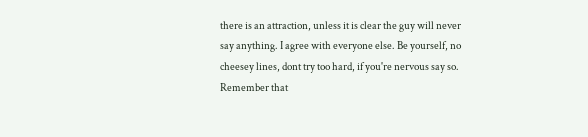there is an attraction, unless it is clear the guy will never say anything. I agree with everyone else. Be yourself, no cheesey lines, dont try too hard, if you're nervous say so. Remember that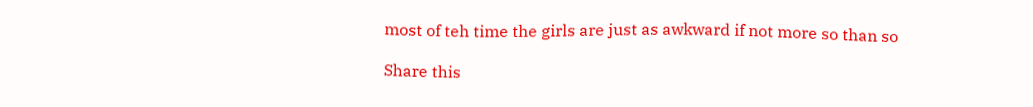most of teh time the girls are just as awkward if not more so than so

Share this